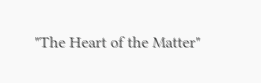"The Heart of the Matter"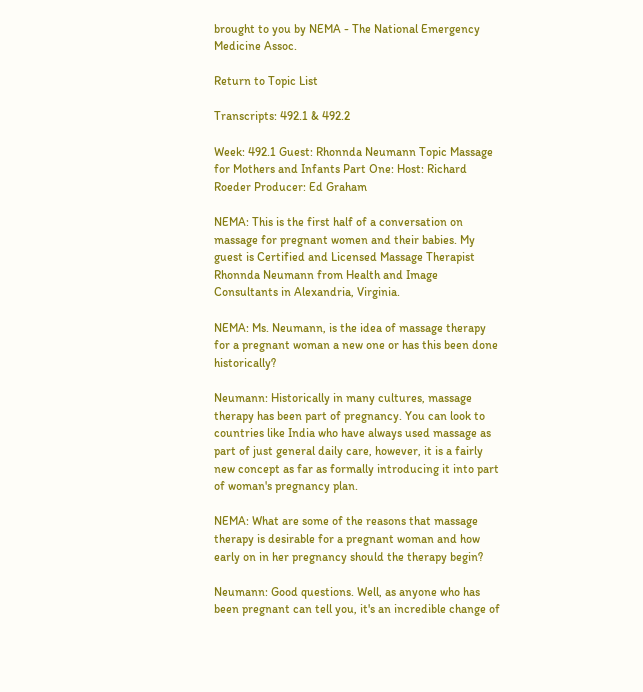brought to you by NEMA - The National Emergency Medicine Assoc.

Return to Topic List

Transcripts: 492.1 & 492.2

Week: 492.1 Guest: Rhonnda Neumann Topic Massage for Mothers and Infants Part One: Host: Richard Roeder Producer: Ed Graham

NEMA: This is the first half of a conversation on massage for pregnant women and their babies. My guest is Certified and Licensed Massage Therapist Rhonnda Neumann from Health and Image Consultants in Alexandria, Virginia.

NEMA: Ms. Neumann, is the idea of massage therapy for a pregnant woman a new one or has this been done historically?

Neumann: Historically in many cultures, massage therapy has been part of pregnancy. You can look to countries like India who have always used massage as part of just general daily care, however, it is a fairly new concept as far as formally introducing it into part of woman's pregnancy plan.

NEMA: What are some of the reasons that massage therapy is desirable for a pregnant woman and how early on in her pregnancy should the therapy begin?

Neumann: Good questions. Well, as anyone who has been pregnant can tell you, it's an incredible change of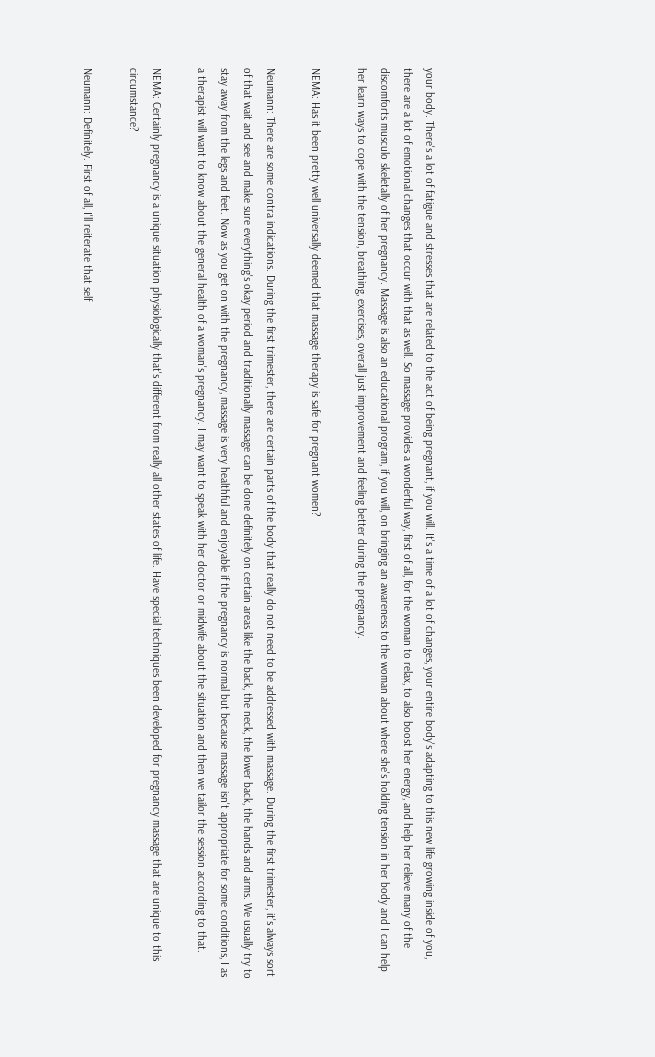your body. There's a lot of fatigue and stresses that are related to the act of being pregnant, if you will. It's a time of a lot of changes, your entire body's adapting to this new life growing inside of you, there are a lot of emotional changes that occur with that as well. So massage provides a wonderful way, first of all, for the woman to relax, to also boost her energy, and help her relieve many of the discomforts musculo skeletally of her pregnancy. Massage is also an educational program, if you will, on bringing an awareness to the woman about where she's holding tension in her body and I can help her learn ways to cope with the tension, breathing, exercises, overall just improvement and feeling better during the pregnancy.

NEMA: Has it been pretty well universally deemed that massage therapy is safe for pregnant women?

Neumann: There are some contra indications. During the first trimester, there are certain parts of the body that really do not need to be addressed with massage. During the first trimester, it's always sort of that wait and see and make sure everything's okay period and traditionally massage can be done definitely on certain areas like the back, the neck, the lower back, the hands and arms. We usually try to stay away from the legs and feet. Now as you get on with the pregnancy, massage is very healthful and enjoyable if the pregnancy is normal but because massage isn't appropriate for some conditions, I as a therapist will want to know about the general health of a woman's pregnancy. I may want to speak with her doctor or midwife about the situation and then we tailor the session according to that.

NEMA: Certainly pregnancy is a unique situation physiologically that's different from really all other states of life. Have special techniques been developed for pregnancy massage that are unique to this circumstance?

Neumann: Definitely. First of all, I'll reiterate that self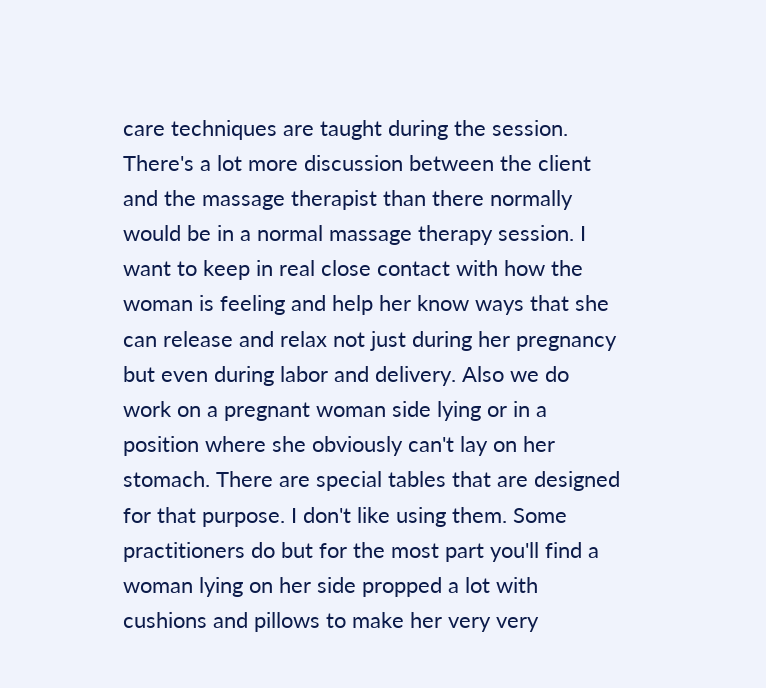care techniques are taught during the session. There's a lot more discussion between the client and the massage therapist than there normally would be in a normal massage therapy session. I want to keep in real close contact with how the woman is feeling and help her know ways that she can release and relax not just during her pregnancy but even during labor and delivery. Also we do work on a pregnant woman side lying or in a position where she obviously can't lay on her stomach. There are special tables that are designed for that purpose. I don't like using them. Some practitioners do but for the most part you'll find a woman lying on her side propped a lot with cushions and pillows to make her very very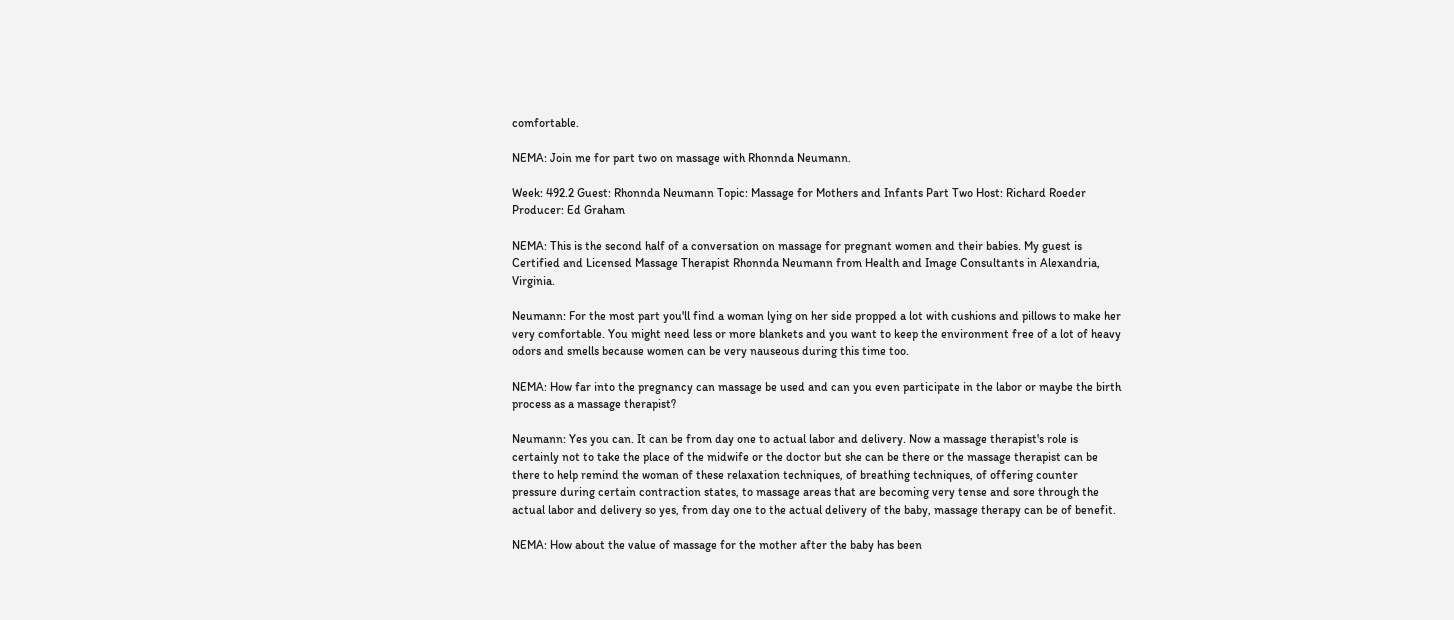comfortable.

NEMA: Join me for part two on massage with Rhonnda Neumann.

Week: 492.2 Guest: Rhonnda Neumann Topic: Massage for Mothers and Infants Part Two Host: Richard Roeder Producer: Ed Graham

NEMA: This is the second half of a conversation on massage for pregnant women and their babies. My guest is Certified and Licensed Massage Therapist Rhonnda Neumann from Health and Image Consultants in Alexandria, Virginia.

Neumann: For the most part you'll find a woman lying on her side propped a lot with cushions and pillows to make her very comfortable. You might need less or more blankets and you want to keep the environment free of a lot of heavy odors and smells because women can be very nauseous during this time too.

NEMA: How far into the pregnancy can massage be used and can you even participate in the labor or maybe the birth process as a massage therapist?

Neumann: Yes you can. It can be from day one to actual labor and delivery. Now a massage therapist's role is certainly not to take the place of the midwife or the doctor but she can be there or the massage therapist can be there to help remind the woman of these relaxation techniques, of breathing techniques, of offering counter pressure during certain contraction states, to massage areas that are becoming very tense and sore through the actual labor and delivery so yes, from day one to the actual delivery of the baby, massage therapy can be of benefit.

NEMA: How about the value of massage for the mother after the baby has been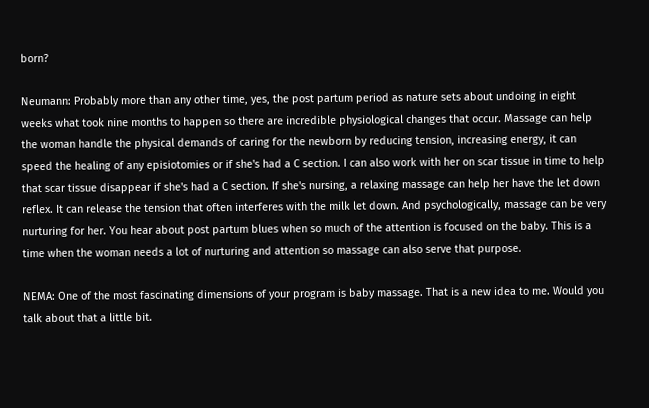born?

Neumann: Probably more than any other time, yes, the post partum period as nature sets about undoing in eight weeks what took nine months to happen so there are incredible physiological changes that occur. Massage can help the woman handle the physical demands of caring for the newborn by reducing tension, increasing energy, it can speed the healing of any episiotomies or if she's had a C section. I can also work with her on scar tissue in time to help that scar tissue disappear if she's had a C section. If she's nursing, a relaxing massage can help her have the let down reflex. It can release the tension that often interferes with the milk let down. And psychologically, massage can be very nurturing for her. You hear about post partum blues when so much of the attention is focused on the baby. This is a time when the woman needs a lot of nurturing and attention so massage can also serve that purpose.

NEMA: One of the most fascinating dimensions of your program is baby massage. That is a new idea to me. Would you talk about that a little bit.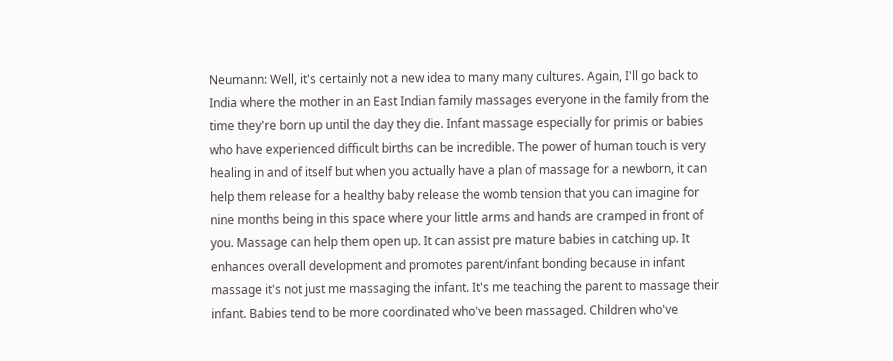Neumann: Well, it's certainly not a new idea to many many cultures. Again, I'll go back to India where the mother in an East Indian family massages everyone in the family from the time they're born up until the day they die. Infant massage especially for primis or babies who have experienced difficult births can be incredible. The power of human touch is very healing in and of itself but when you actually have a plan of massage for a newborn, it can help them release for a healthy baby release the womb tension that you can imagine for nine months being in this space where your little arms and hands are cramped in front of you. Massage can help them open up. It can assist pre mature babies in catching up. It enhances overall development and promotes parent/infant bonding because in infant massage it's not just me massaging the infant. It's me teaching the parent to massage their infant. Babies tend to be more coordinated who've been massaged. Children who've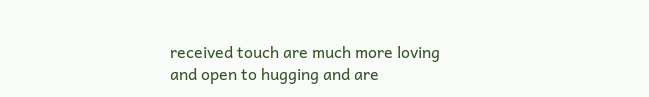received touch are much more loving and open to hugging and are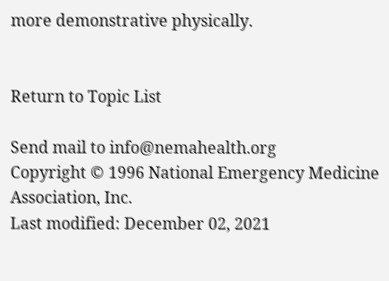more demonstrative physically.


Return to Topic List

Send mail to info@nemahealth.org
Copyright © 1996 National Emergency Medicine Association, Inc.
Last modified: December 02, 2021